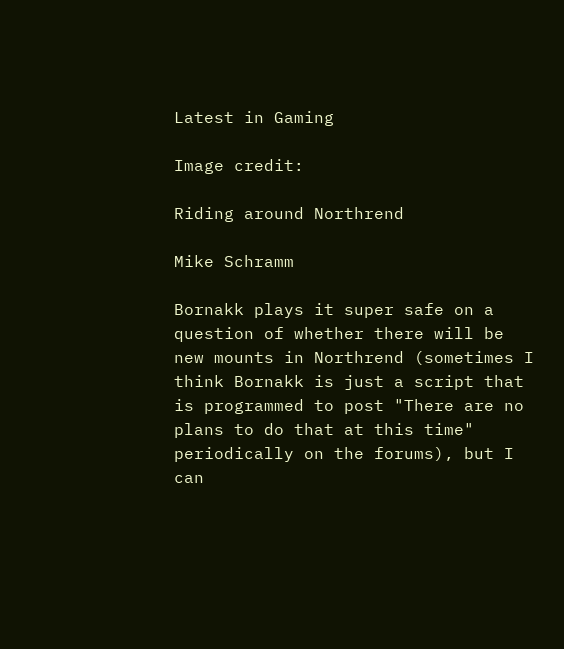Latest in Gaming

Image credit:

Riding around Northrend

Mike Schramm

Bornakk plays it super safe on a question of whether there will be new mounts in Northrend (sometimes I think Bornakk is just a script that is programmed to post "There are no plans to do that at this time" periodically on the forums), but I can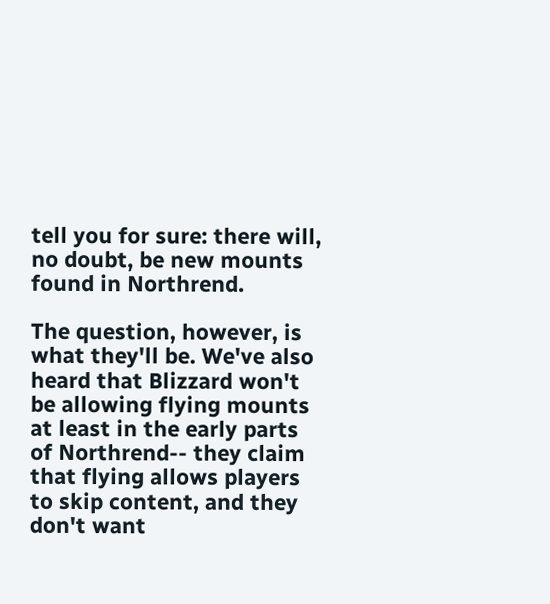tell you for sure: there will, no doubt, be new mounts found in Northrend.

The question, however, is what they'll be. We've also heard that Blizzard won't be allowing flying mounts at least in the early parts of Northrend-- they claim that flying allows players to skip content, and they don't want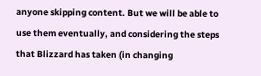anyone skipping content. But we will be able to use them eventually, and considering the steps that Blizzard has taken (in changing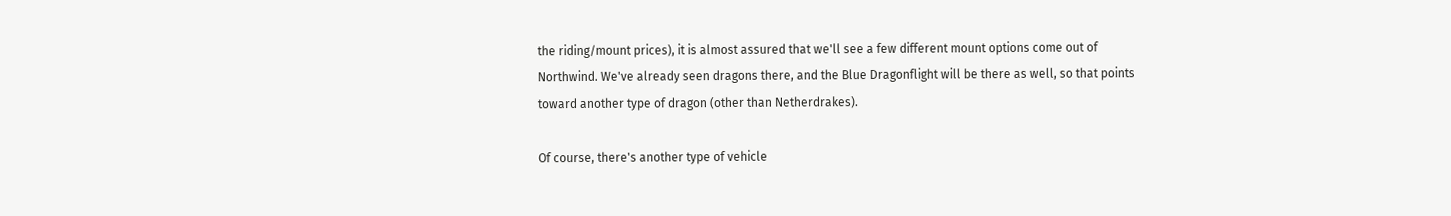the riding/mount prices), it is almost assured that we'll see a few different mount options come out of Northwind. We've already seen dragons there, and the Blue Dragonflight will be there as well, so that points toward another type of dragon (other than Netherdrakes).

Of course, there's another type of vehicle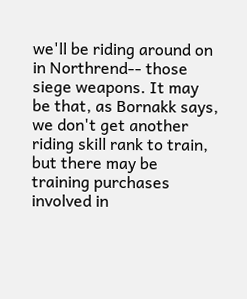we'll be riding around on in Northrend-- those siege weapons. It may be that, as Bornakk says, we don't get another riding skill rank to train, but there may be training purchases involved in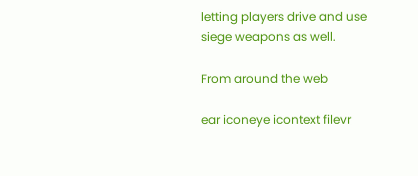letting players drive and use siege weapons as well.

From around the web

ear iconeye icontext filevr